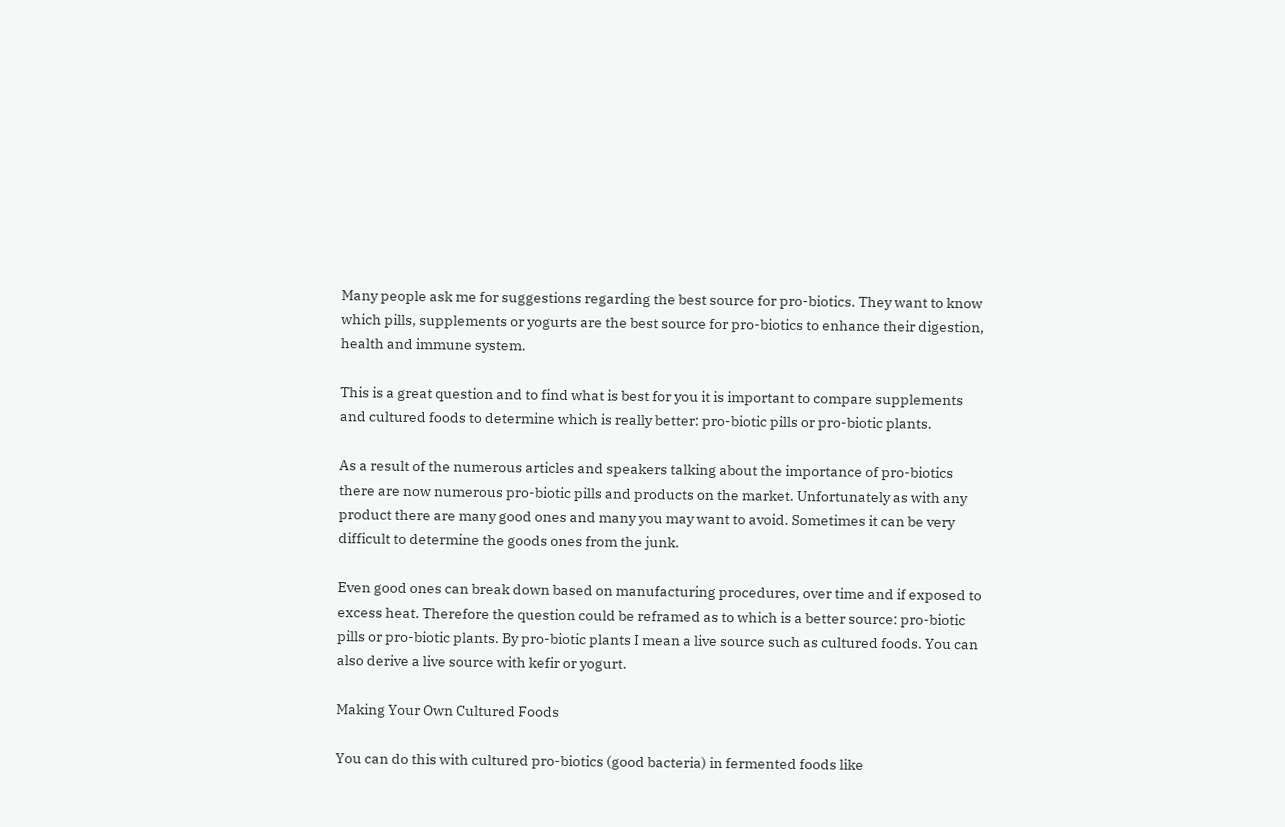Many people ask me for suggestions regarding the best source for pro-biotics. They want to know which pills, supplements or yogurts are the best source for pro-biotics to enhance their digestion, health and immune system.

This is a great question and to find what is best for you it is important to compare supplements and cultured foods to determine which is really better: pro-biotic pills or pro-biotic plants.

As a result of the numerous articles and speakers talking about the importance of pro-biotics there are now numerous pro-biotic pills and products on the market. Unfortunately as with any product there are many good ones and many you may want to avoid. Sometimes it can be very difficult to determine the goods ones from the junk.

Even good ones can break down based on manufacturing procedures, over time and if exposed to excess heat. Therefore the question could be reframed as to which is a better source: pro-biotic pills or pro-biotic plants. By pro-biotic plants I mean a live source such as cultured foods. You can also derive a live source with kefir or yogurt.

Making Your Own Cultured Foods

You can do this with cultured pro-biotics (good bacteria) in fermented foods like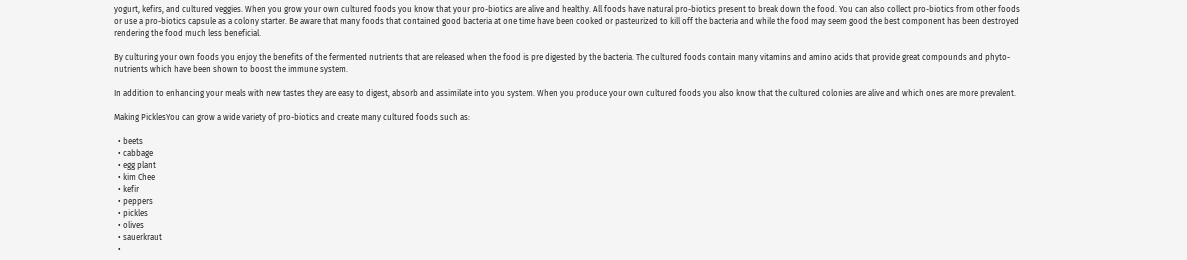yogurt, kefirs, and cultured veggies. When you grow your own cultured foods you know that your pro-biotics are alive and healthy. All foods have natural pro-biotics present to break down the food. You can also collect pro-biotics from other foods or use a pro-biotics capsule as a colony starter. Be aware that many foods that contained good bacteria at one time have been cooked or pasteurized to kill off the bacteria and while the food may seem good the best component has been destroyed rendering the food much less beneficial.

By culturing your own foods you enjoy the benefits of the fermented nutrients that are released when the food is pre digested by the bacteria. The cultured foods contain many vitamins and amino acids that provide great compounds and phyto-nutrients which have been shown to boost the immune system.

In addition to enhancing your meals with new tastes they are easy to digest, absorb and assimilate into you system. When you produce your own cultured foods you also know that the cultured colonies are alive and which ones are more prevalent.

Making PicklesYou can grow a wide variety of pro-biotics and create many cultured foods such as:

  • beets
  • cabbage
  • egg plant
  • kim Chee
  • kefir
  • peppers
  • pickles
  • olives
  • sauerkraut
  •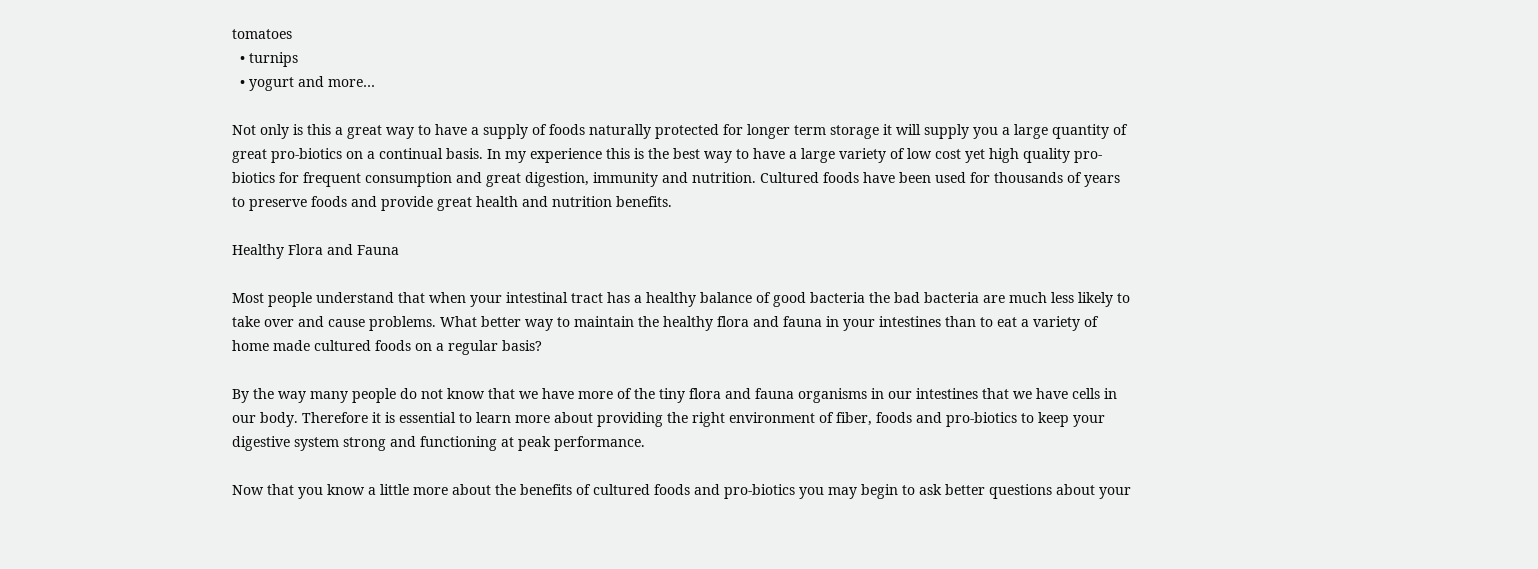tomatoes
  • turnips
  • yogurt and more…

Not only is this a great way to have a supply of foods naturally protected for longer term storage it will supply you a large quantity of great pro-biotics on a continual basis. In my experience this is the best way to have a large variety of low cost yet high quality pro-biotics for frequent consumption and great digestion, immunity and nutrition. Cultured foods have been used for thousands of years to preserve foods and provide great health and nutrition benefits.

Healthy Flora and Fauna

Most people understand that when your intestinal tract has a healthy balance of good bacteria the bad bacteria are much less likely to take over and cause problems. What better way to maintain the healthy flora and fauna in your intestines than to eat a variety of home made cultured foods on a regular basis?

By the way many people do not know that we have more of the tiny flora and fauna organisms in our intestines that we have cells in our body. Therefore it is essential to learn more about providing the right environment of fiber, foods and pro-biotics to keep your digestive system strong and functioning at peak performance.

Now that you know a little more about the benefits of cultured foods and pro-biotics you may begin to ask better questions about your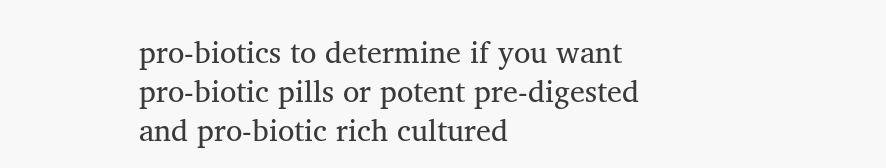pro-biotics to determine if you want pro-biotic pills or potent pre-digested and pro-biotic rich cultured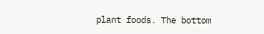plant foods. The bottom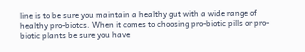line is to be sure you maintain a healthy gut with a wide range of healthy pro-biotcs. When it comes to choosing pro-biotic pills or pro-biotic plants be sure you have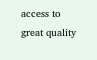access to great quality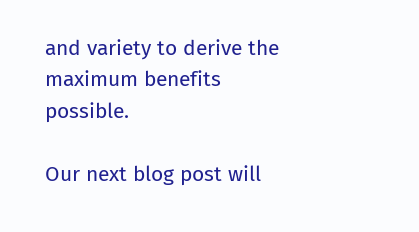and variety to derive the maximum benefits possible.

Our next blog post will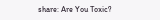share: Are You Toxic?